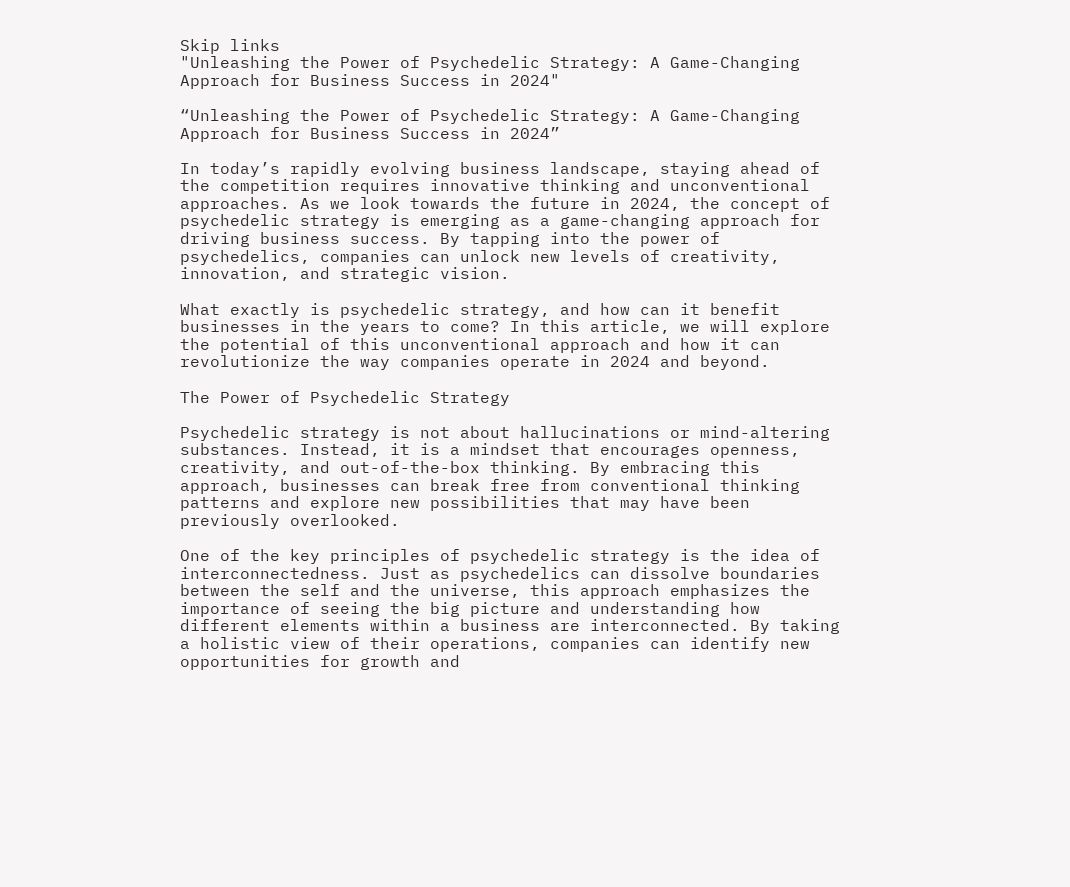Skip links
"Unleashing the Power of Psychedelic Strategy: A Game-Changing Approach for Business Success in 2024"

“Unleashing the Power of Psychedelic Strategy: A Game-Changing Approach for Business Success in 2024”

In today’s rapidly evolving business landscape, staying ahead of the competition requires innovative thinking and unconventional approaches. As we look towards the future in 2024, the concept of psychedelic strategy is emerging as a game-changing approach for driving business success. By tapping into the power of psychedelics, companies can unlock new levels of creativity, innovation, and strategic vision.

What exactly is psychedelic strategy, and how can it benefit businesses in the years to come? In this article, we will explore the potential of this unconventional approach and how it can revolutionize the way companies operate in 2024 and beyond.

The Power of Psychedelic Strategy

Psychedelic strategy is not about hallucinations or mind-altering substances. Instead, it is a mindset that encourages openness, creativity, and out-of-the-box thinking. By embracing this approach, businesses can break free from conventional thinking patterns and explore new possibilities that may have been previously overlooked.

One of the key principles of psychedelic strategy is the idea of interconnectedness. Just as psychedelics can dissolve boundaries between the self and the universe, this approach emphasizes the importance of seeing the big picture and understanding how different elements within a business are interconnected. By taking a holistic view of their operations, companies can identify new opportunities for growth and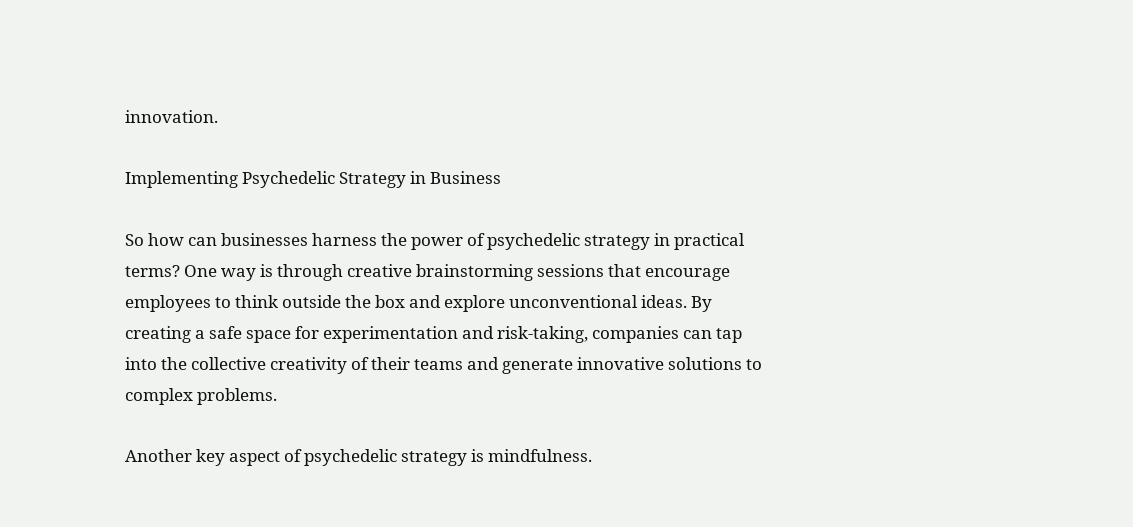innovation.

Implementing Psychedelic Strategy in Business

So how can businesses harness the power of psychedelic strategy in practical terms? One way is through creative brainstorming sessions that encourage employees to think outside the box and explore unconventional ideas. By creating a safe space for experimentation and risk-taking, companies can tap into the collective creativity of their teams and generate innovative solutions to complex problems.

Another key aspect of psychedelic strategy is mindfulness.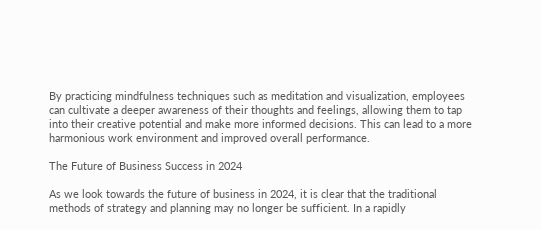By practicing mindfulness techniques such as meditation and visualization, employees can cultivate a deeper awareness of their thoughts and feelings, allowing them to tap into their creative potential and make more informed decisions. This can lead to a more harmonious work environment and improved overall performance.

The Future of Business Success in 2024

As we look towards the future of business in 2024, it is clear that the traditional methods of strategy and planning may no longer be sufficient. In a rapidly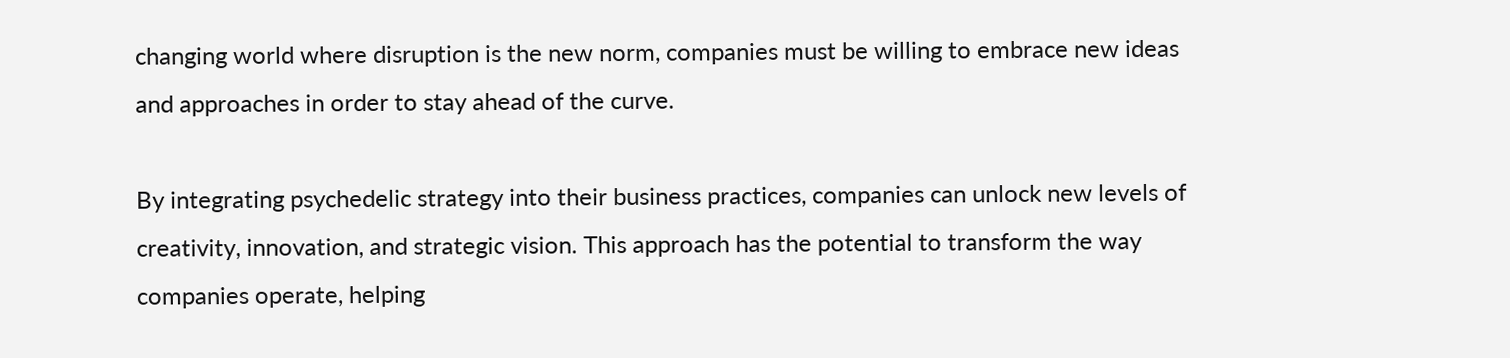changing world where disruption is the new norm, companies must be willing to embrace new ideas and approaches in order to stay ahead of the curve.

By integrating psychedelic strategy into their business practices, companies can unlock new levels of creativity, innovation, and strategic vision. This approach has the potential to transform the way companies operate, helping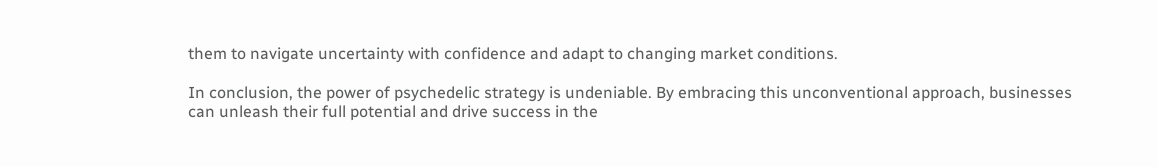them to navigate uncertainty with confidence and adapt to changing market conditions.

In conclusion, the power of psychedelic strategy is undeniable. By embracing this unconventional approach, businesses can unleash their full potential and drive success in the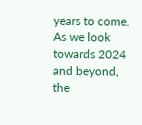years to come. As we look towards 2024 and beyond, the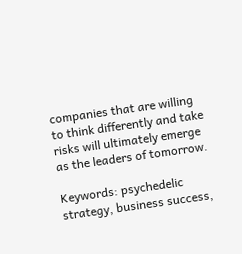companies that are willing to think differently and take risks will ultimately emerge as the leaders of tomorrow.

Keywords: psychedelic strategy, business success,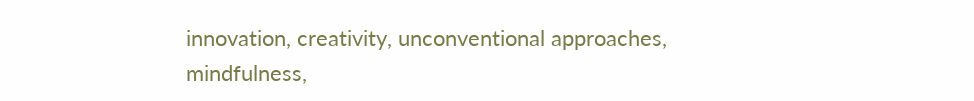innovation, creativity, unconventional approaches, mindfulness,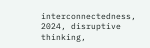interconnectedness, 2024, disruptive thinking,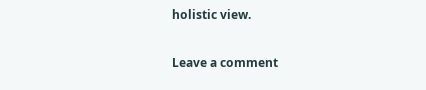holistic view.

Leave a comment